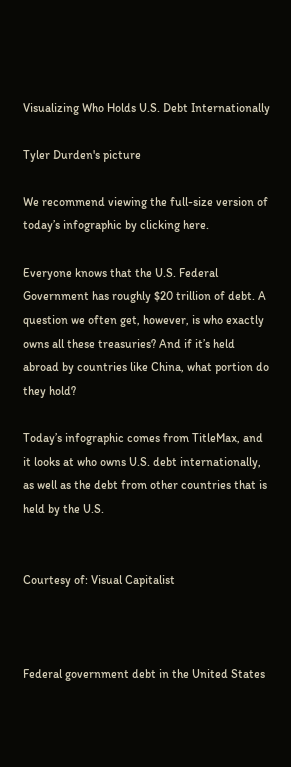Visualizing Who Holds U.S. Debt Internationally

Tyler Durden's picture

We recommend viewing the full-size version of today’s infographic by clicking here.

Everyone knows that the U.S. Federal Government has roughly $20 trillion of debt. A question we often get, however, is who exactly owns all these treasuries? And if it’s held abroad by countries like China, what portion do they hold?

Today’s infographic comes from TitleMax, and it looks at who owns U.S. debt internationally, as well as the debt from other countries that is held by the U.S.


Courtesy of: Visual Capitalist



Federal government debt in the United States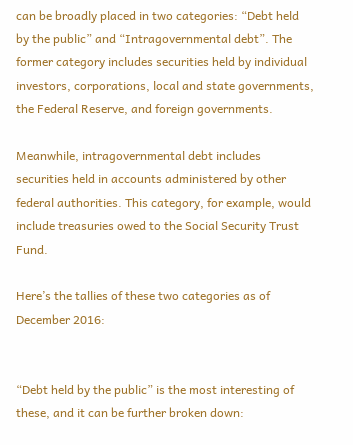can be broadly placed in two categories: “Debt held by the public” and “Intragovernmental debt”. The former category includes securities held by individual investors, corporations, local and state governments, the Federal Reserve, and foreign governments.

Meanwhile, intragovernmental debt includes securities held in accounts administered by other federal authorities. This category, for example, would include treasuries owed to the Social Security Trust Fund.

Here’s the tallies of these two categories as of December 2016:


“Debt held by the public” is the most interesting of these, and it can be further broken down: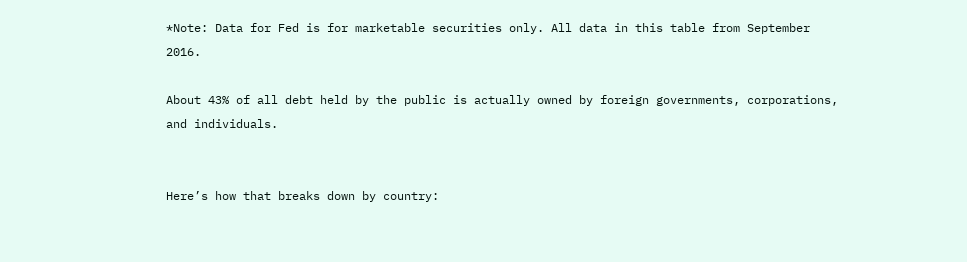*Note: Data for Fed is for marketable securities only. All data in this table from September 2016.

About 43% of all debt held by the public is actually owned by foreign governments, corporations, and individuals.


Here’s how that breaks down by country: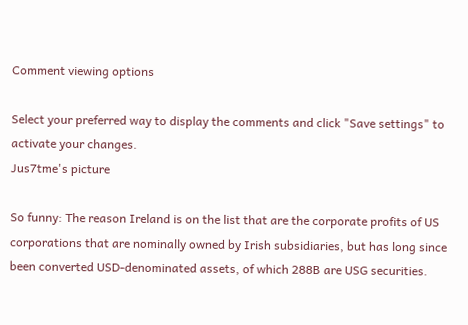Comment viewing options

Select your preferred way to display the comments and click "Save settings" to activate your changes.
Jus7tme's picture

So funny: The reason Ireland is on the list that are the corporate profits of US corporations that are nominally owned by Irish subsidiaries, but has long since been converted USD-denominated assets, of which 288B are USG securities.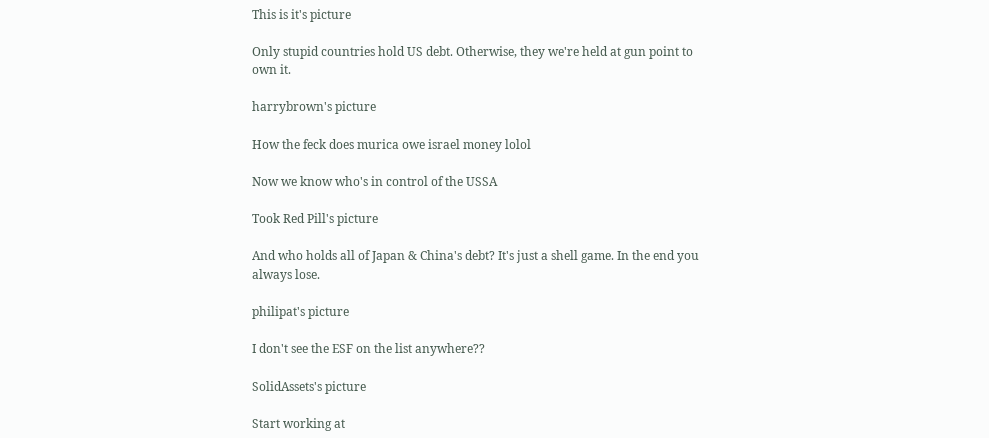This is it's picture

Only stupid countries hold US debt. Otherwise, they we're held at gun point to own it.

harrybrown's picture

How the feck does murica owe israel money lolol

Now we know who's in control of the USSA

Took Red Pill's picture

And who holds all of Japan & China's debt? It's just a shell game. In the end you always lose.

philipat's picture

I don't see the ESF on the list anywhere??

SolidAssets's picture

Start working at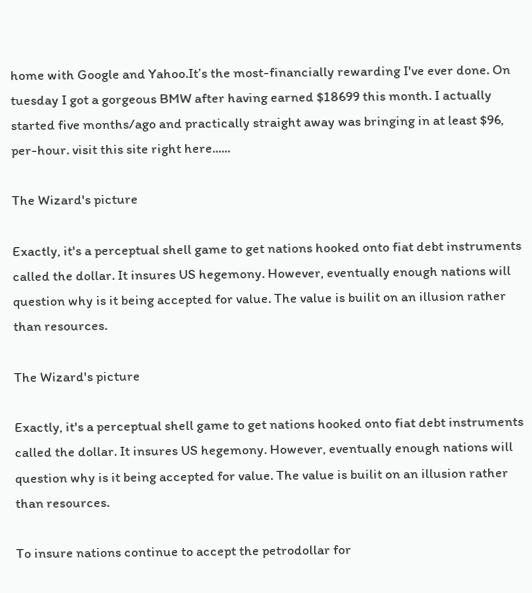home with Google and Yahoo.It’s the most-financially rewarding I've ever done. On tuesday I got a gorgeous BMW after having earned $18699 this month. I actually started five months/ago and practically straight away was bringing in at least $96, per-hour. visit this site right here......

The Wizard's picture

Exactly, it's a perceptual shell game to get nations hooked onto fiat debt instruments called the dollar. It insures US hegemony. However, eventually enough nations will question why is it being accepted for value. The value is builit on an illusion rather than resources.

The Wizard's picture

Exactly, it's a perceptual shell game to get nations hooked onto fiat debt instruments called the dollar. It insures US hegemony. However, eventually enough nations will question why is it being accepted for value. The value is builit on an illusion rather than resources.

To insure nations continue to accept the petrodollar for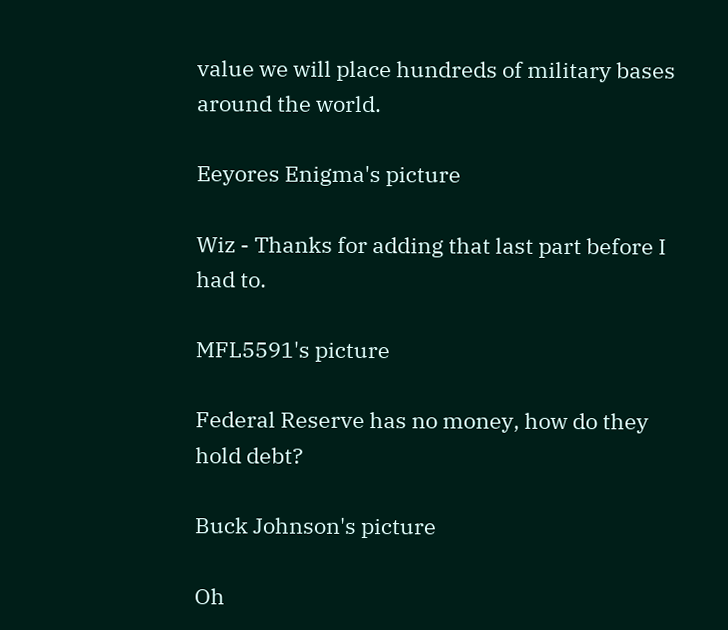value we will place hundreds of military bases around the world.

Eeyores Enigma's picture

Wiz - Thanks for adding that last part before I had to.

MFL5591's picture

Federal Reserve has no money, how do they hold debt?

Buck Johnson's picture

Oh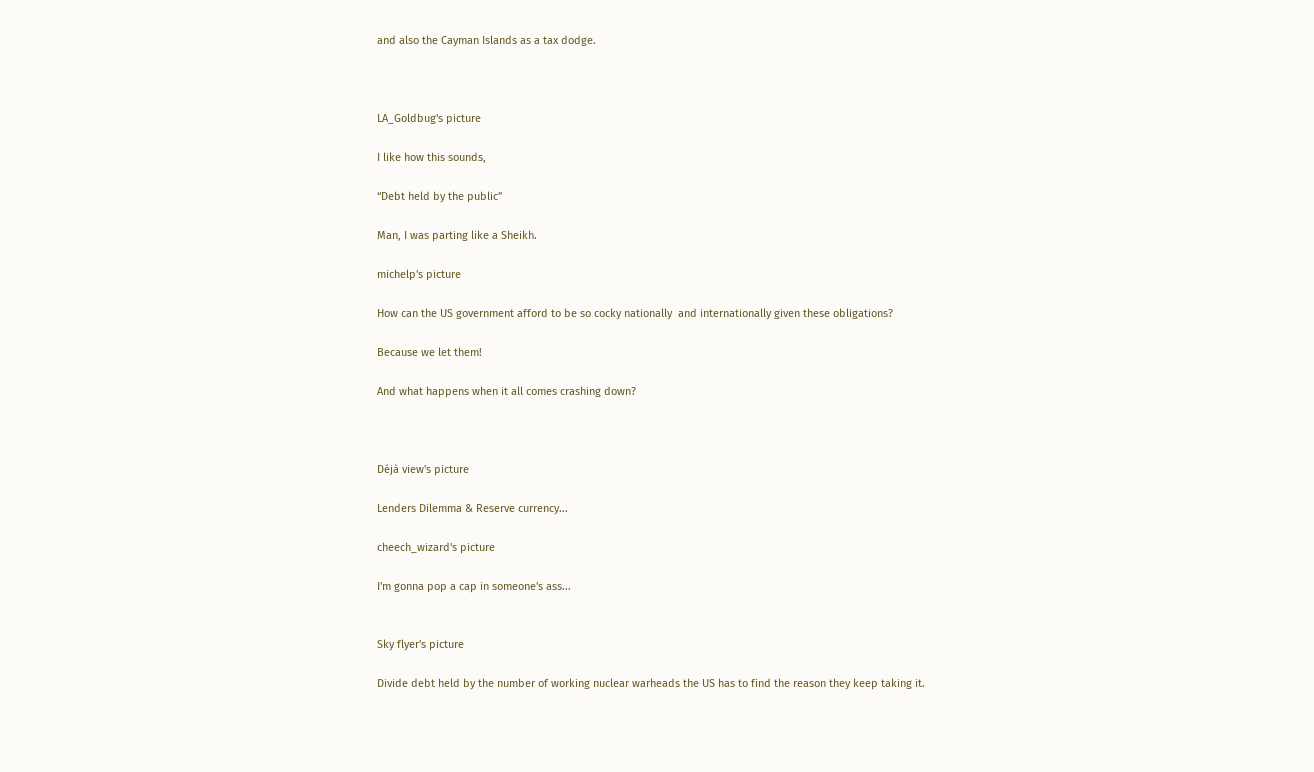and also the Cayman Islands as a tax dodge.



LA_Goldbug's picture

I like how this sounds,

“Debt held by the public”

Man, I was parting like a Sheikh.

michelp's picture

How can the US government afford to be so cocky nationally  and internationally given these obligations?

Because we let them!

And what happens when it all comes crashing down?



Déjà view's picture

Lenders Dilemma & Reserve currency...

cheech_wizard's picture

I'm gonna pop a cap in someone's ass...


Sky flyer's picture

Divide debt held by the number of working nuclear warheads the US has to find the reason they keep taking it.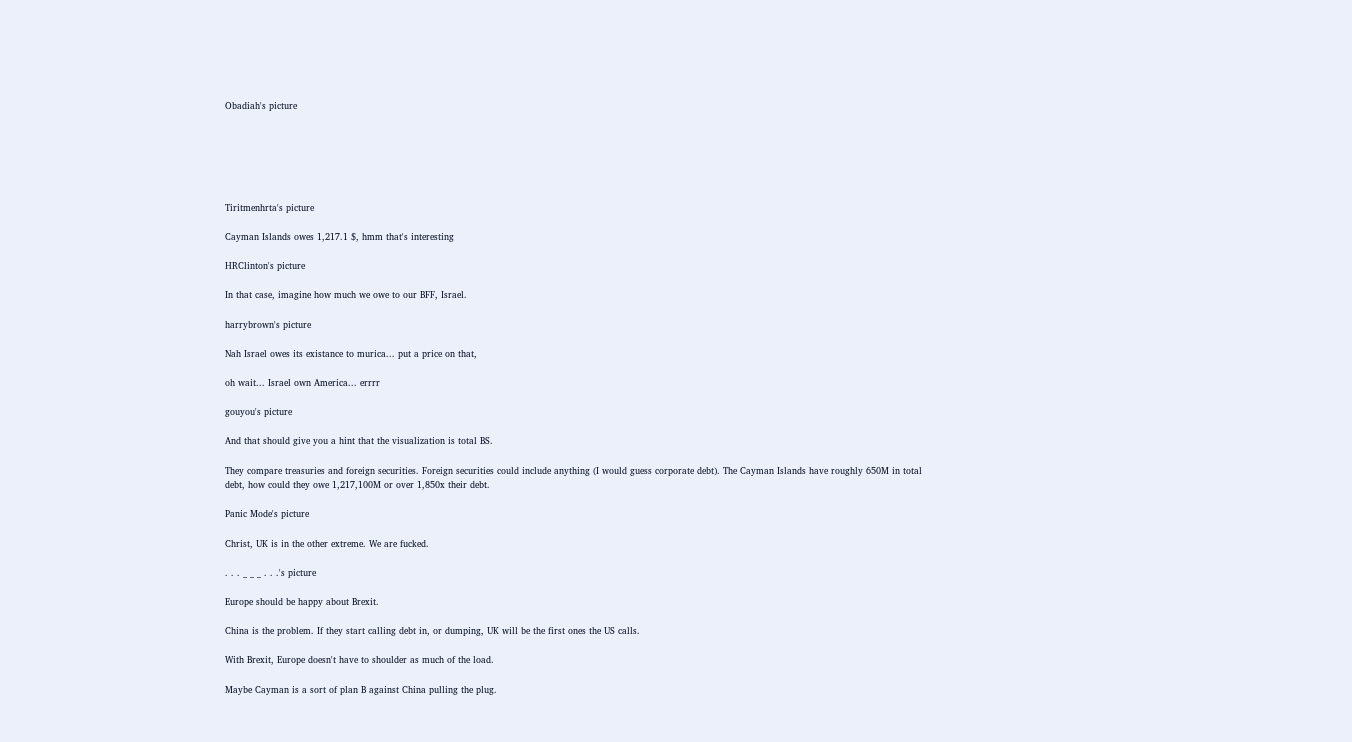Obadiah's picture






Tiritmenhrta's picture

Cayman Islands owes 1,217.1 $, hmm that's interesting

HRClinton's picture

In that case, imagine how much we owe to our BFF, Israel.

harrybrown's picture

Nah Israel owes its existance to murica... put a price on that,

oh wait... Israel own America... errrr

gouyou's picture

And that should give you a hint that the visualization is total BS.

They compare treasuries and foreign securities. Foreign securities could include anything (I would guess corporate debt). The Cayman Islands have roughly 650M in total debt, how could they owe 1,217,100M or over 1,850x their debt.

Panic Mode's picture

Christ, UK is in the other extreme. We are fucked.

. . . _ _ _ . . .'s picture

Europe should be happy about Brexit.

China is the problem. If they start calling debt in, or dumping, UK will be the first ones the US calls.

With Brexit, Europe doesn't have to shoulder as much of the load.

Maybe Cayman is a sort of plan B against China pulling the plug.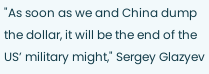"As soon as we and China dump the dollar, it will be the end of the US’ military might," Sergey Glazyev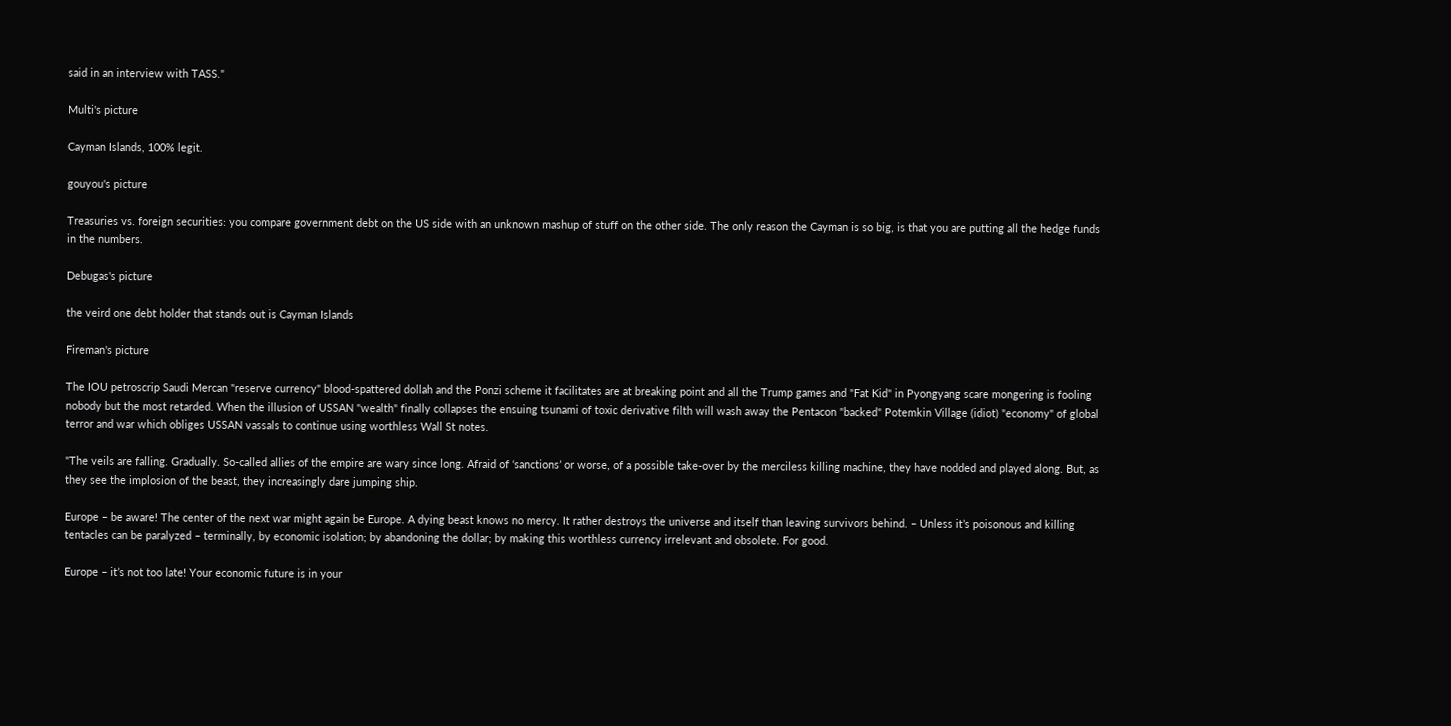said in an interview with TASS."

Multi's picture

Cayman Islands, 100% legit.

gouyou's picture

Treasuries vs. foreign securities: you compare government debt on the US side with an unknown mashup of stuff on the other side. The only reason the Cayman is so big, is that you are putting all the hedge funds in the numbers.

Debugas's picture

the veird one debt holder that stands out is Cayman Islands

Fireman's picture

The IOU petroscrip Saudi Mercan "reserve currency" blood-spattered dollah and the Ponzi scheme it facilitates are at breaking point and all the Trump games and "Fat Kid" in Pyongyang scare mongering is fooling nobody but the most retarded. When the illusion of USSAN "wealth" finally collapses the ensuing tsunami of toxic derivative filth will wash away the Pentacon "backed" Potemkin Village (idiot) "economy" of global terror and war which obliges USSAN vassals to continue using worthless Wall St notes.

"The veils are falling. Gradually. So-called allies of the empire are wary since long. Afraid of ‘sanctions’ or worse, of a possible take-over by the merciless killing machine, they have nodded and played along. But, as they see the implosion of the beast, they increasingly dare jumping ship.

Europe – be aware! The center of the next war might again be Europe. A dying beast knows no mercy. It rather destroys the universe and itself than leaving survivors behind. – Unless it’s poisonous and killing tentacles can be paralyzed – terminally, by economic isolation; by abandoning the dollar; by making this worthless currency irrelevant and obsolete. For good.

Europe – it’s not too late! Your economic future is in your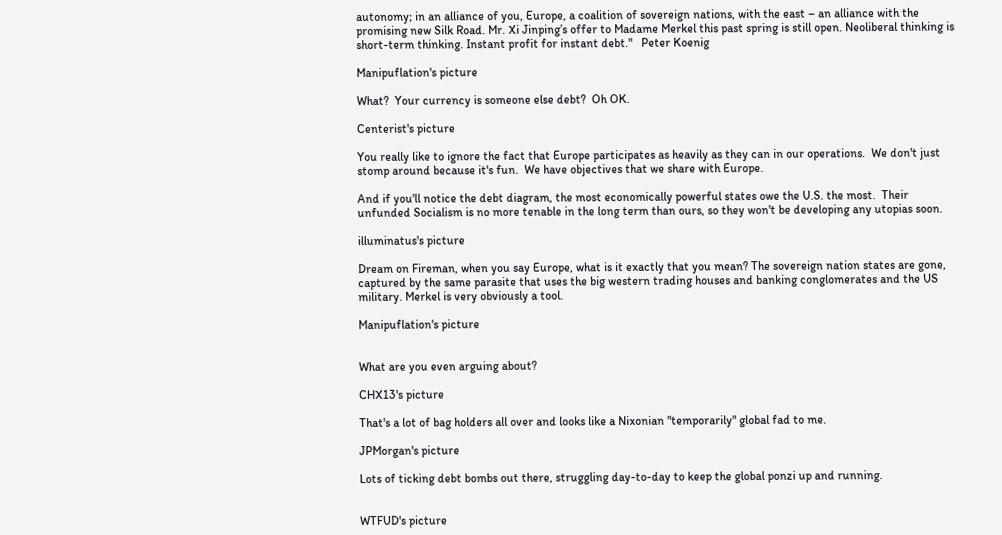autonomy; in an alliance of you, Europe, a coalition of sovereign nations, with the east – an alliance with the promising new Silk Road. Mr. Xi Jinping’s offer to Madame Merkel this past spring is still open. Neoliberal thinking is short-term thinking. Instant profit for instant debt."   Peter Koenig

Manipuflation's picture

What?  Your currency is someone else debt?  Oh OK.

Centerist's picture

You really like to ignore the fact that Europe participates as heavily as they can in our operations.  We don't just stomp around because it's fun.  We have objectives that we share with Europe.

And if you'll notice the debt diagram, the most economically powerful states owe the U.S. the most.  Their unfunded Socialism is no more tenable in the long term than ours, so they won't be developing any utopias soon.

illuminatus's picture

Dream on Fireman, when you say Europe, what is it exactly that you mean? The sovereign nation states are gone, captured by the same parasite that uses the big western trading houses and banking conglomerates and the US military. Merkel is very obviously a tool.

Manipuflation's picture


What are you even arguing about?

CHX13's picture

That's a lot of bag holders all over and looks like a Nixonian "temporarily" global fad to me.

JPMorgan's picture

Lots of ticking debt bombs out there, struggling day-to-day to keep the global ponzi up and running.


WTFUD's picture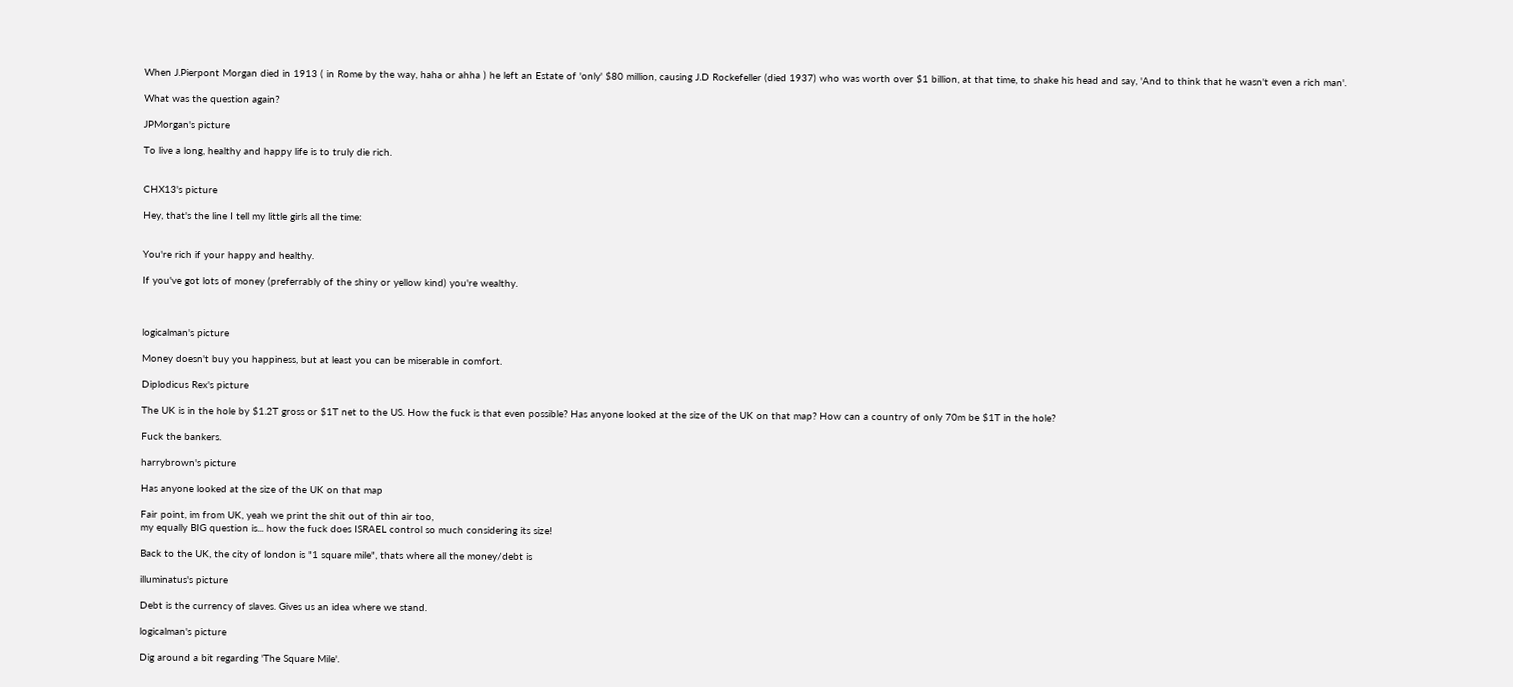When J.Pierpont Morgan died in 1913 ( in Rome by the way, haha or ahha ) he left an Estate of 'only' $80 million, causing J.D Rockefeller (died 1937) who was worth over $1 billion, at that time, to shake his head and say, 'And to think that he wasn't even a rich man'.

What was the question again?

JPMorgan's picture

To live a long, healthy and happy life is to truly die rich.


CHX13's picture

Hey, that's the line I tell my little girls all the time:


You're rich if your happy and healthy.

If you've got lots of money (preferrably of the shiny or yellow kind) you're wealthy.



logicalman's picture

Money doesn't buy you happiness, but at least you can be miserable in comfort.

Diplodicus Rex's picture

The UK is in the hole by $1.2T gross or $1T net to the US. How the fuck is that even possible? Has anyone looked at the size of the UK on that map? How can a country of only 70m be $1T in the hole?

Fuck the bankers.

harrybrown's picture

Has anyone looked at the size of the UK on that map

Fair point, im from UK, yeah we print the shit out of thin air too,
my equally BIG question is... how the fuck does ISRAEL control so much considering its size!

Back to the UK, the city of london is "1 square mile", thats where all the money/debt is

illuminatus's picture

Debt is the currency of slaves. Gives us an idea where we stand.

logicalman's picture

Dig around a bit regarding 'The Square Mile'.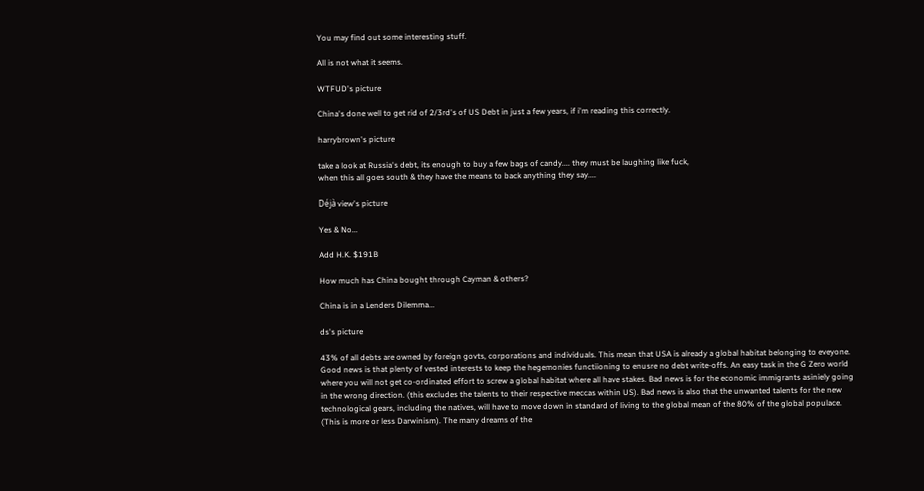You may find out some interesting stuff.

All is not what it seems.

WTFUD's picture

China's done well to get rid of 2/3rd's of US Debt in just a few years, if i'm reading this correctly.

harrybrown's picture

take a look at Russia's debt, its enough to buy a few bags of candy.... they must be laughing like fuck,
when this all goes south & they have the means to back anything they say....

Déjà view's picture

Yes & No...

Add H.K. $191B

How much has China bought through Cayman & others?

China is in a Lenders Dilemma...

ds's picture

43% of all debts are owned by foreign govts, corporations and individuals. This mean that USA is already a global habitat belonging to eveyone. Good news is that plenty of vested interests to keep the hegemonies functiioning to enusre no debt write-offs. An easy task in the G Zero world where you will not get co-ordinated effort to screw a global habitat where all have stakes. Bad news is for the economic immigrants asiniely going in the wrong direction. (this excludes the talents to their respective meccas within US). Bad news is also that the unwanted talents for the new technological gears, including the natives, will have to move down in standard of living to the global mean of the 80% of the global populace. (This is more or less Darwinism). The many dreams of the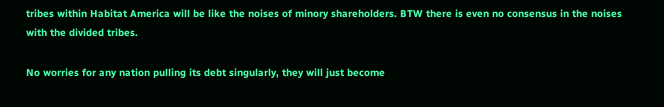tribes within Habitat America will be like the noises of minory shareholders. BTW there is even no consensus in the noises with the divided tribes.

No worries for any nation pulling its debt singularly, they will just become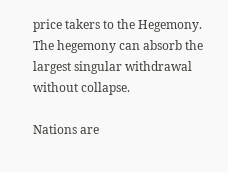price takers to the Hegemony. The hegemony can absorb the largest singular withdrawal without collapse.

Nations are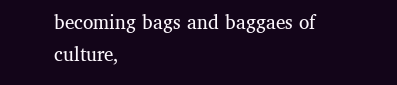becoming bags and baggaes of culture,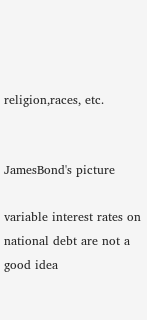religion,races, etc.


JamesBond's picture

variable interest rates on national debt are not a good idea